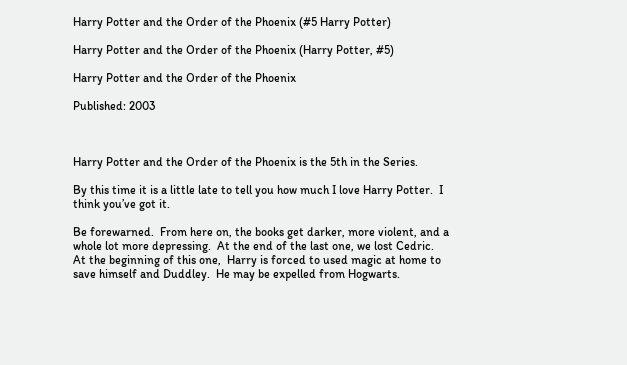Harry Potter and the Order of the Phoenix (#5 Harry Potter)

Harry Potter and the Order of the Phoenix (Harry Potter, #5)

Harry Potter and the Order of the Phoenix

Published: 2003



Harry Potter and the Order of the Phoenix is the 5th in the Series.

By this time it is a little late to tell you how much I love Harry Potter.  I think you’ve got it.

Be forewarned.  From here on, the books get darker, more violent, and a whole lot more depressing.  At the end of the last one, we lost Cedric.  At the beginning of this one,  Harry is forced to used magic at home to save himself and Duddley.  He may be expelled from Hogwarts.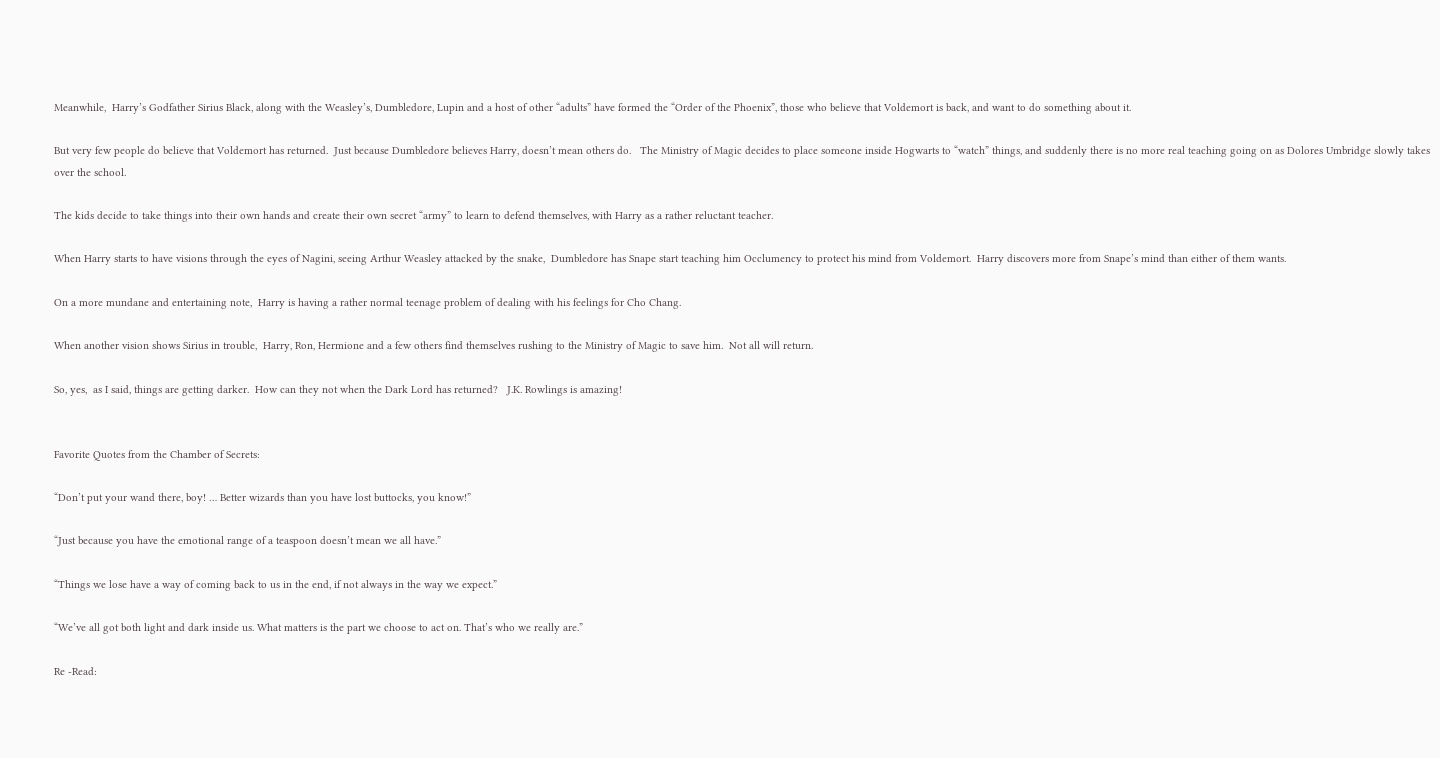Meanwhile,  Harry’s Godfather Sirius Black, along with the Weasley’s, Dumbledore, Lupin and a host of other “adults” have formed the “Order of the Phoenix”, those who believe that Voldemort is back, and want to do something about it.

But very few people do believe that Voldemort has returned.  Just because Dumbledore believes Harry, doesn’t mean others do.   The Ministry of Magic decides to place someone inside Hogwarts to “watch” things, and suddenly there is no more real teaching going on as Dolores Umbridge slowly takes over the school.

The kids decide to take things into their own hands and create their own secret “army” to learn to defend themselves, with Harry as a rather reluctant teacher.

When Harry starts to have visions through the eyes of Nagini, seeing Arthur Weasley attacked by the snake,  Dumbledore has Snape start teaching him Occlumency to protect his mind from Voldemort.  Harry discovers more from Snape’s mind than either of them wants.

On a more mundane and entertaining note,  Harry is having a rather normal teenage problem of dealing with his feelings for Cho Chang.

When another vision shows Sirius in trouble,  Harry, Ron, Hermione and a few others find themselves rushing to the Ministry of Magic to save him.  Not all will return.

So, yes,  as I said, things are getting darker.  How can they not when the Dark Lord has returned?   J.K. Rowlings is amazing!


Favorite Quotes from the Chamber of Secrets:

“Don’t put your wand there, boy! … Better wizards than you have lost buttocks, you know!”

“Just because you have the emotional range of a teaspoon doesn’t mean we all have.”

“Things we lose have a way of coming back to us in the end, if not always in the way we expect.”

“We’ve all got both light and dark inside us. What matters is the part we choose to act on. That’s who we really are.”

Re -Read: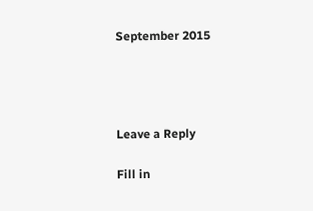September 2015




Leave a Reply

Fill in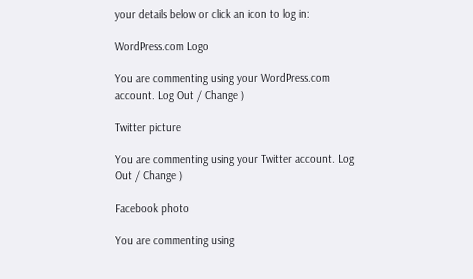your details below or click an icon to log in:

WordPress.com Logo

You are commenting using your WordPress.com account. Log Out / Change )

Twitter picture

You are commenting using your Twitter account. Log Out / Change )

Facebook photo

You are commenting using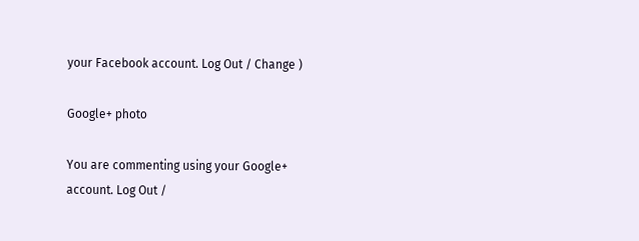your Facebook account. Log Out / Change )

Google+ photo

You are commenting using your Google+ account. Log Out /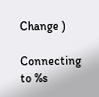Change )

Connecting to %s